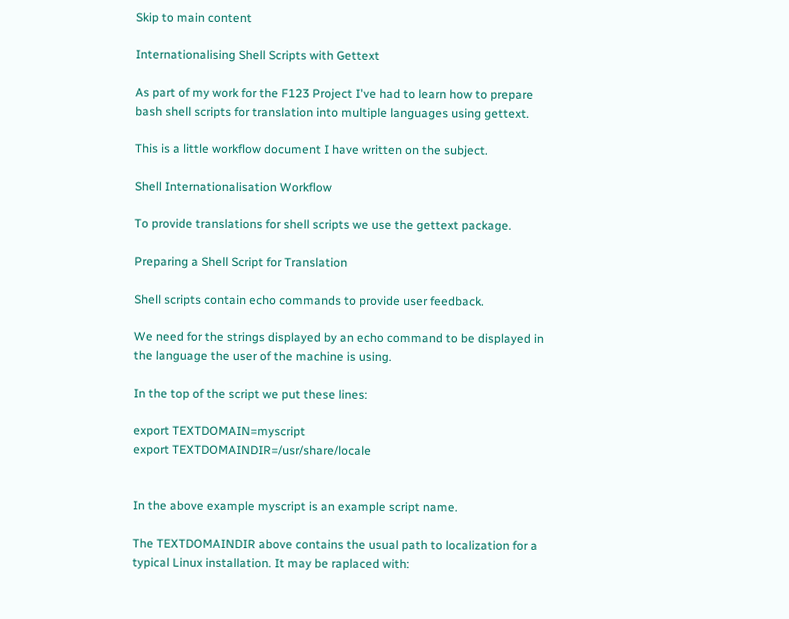Skip to main content

Internationalising Shell Scripts with Gettext

As part of my work for the F123 Project I've had to learn how to prepare bash shell scripts for translation into multiple languages using gettext.

This is a little workflow document I have written on the subject.

Shell Internationalisation Workflow

To provide translations for shell scripts we use the gettext package.

Preparing a Shell Script for Translation

Shell scripts contain echo commands to provide user feedback.

We need for the strings displayed by an echo command to be displayed in the language the user of the machine is using.

In the top of the script we put these lines:

export TEXTDOMAIN=myscript
export TEXTDOMAINDIR=/usr/share/locale


In the above example myscript is an example script name.

The TEXTDOMAINDIR above contains the usual path to localization for a typical Linux installation. It may be raplaced with: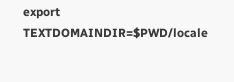export TEXTDOMAINDIR=$PWD/locale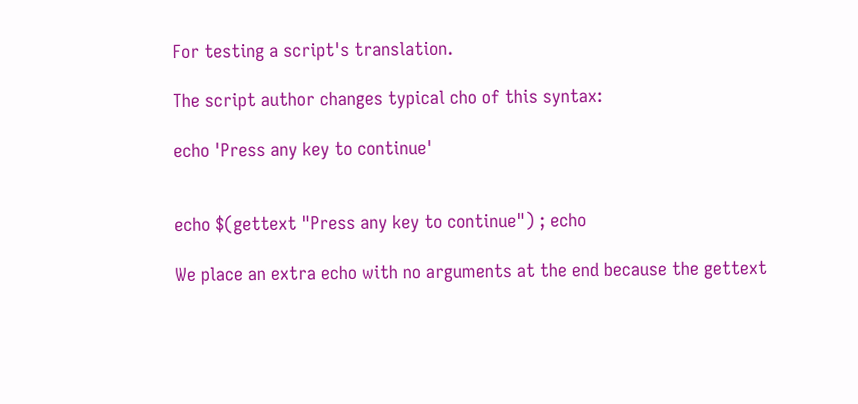For testing a script's translation.

The script author changes typical cho of this syntax:

echo 'Press any key to continue'


echo $(gettext "Press any key to continue") ; echo

We place an extra echo with no arguments at the end because the gettext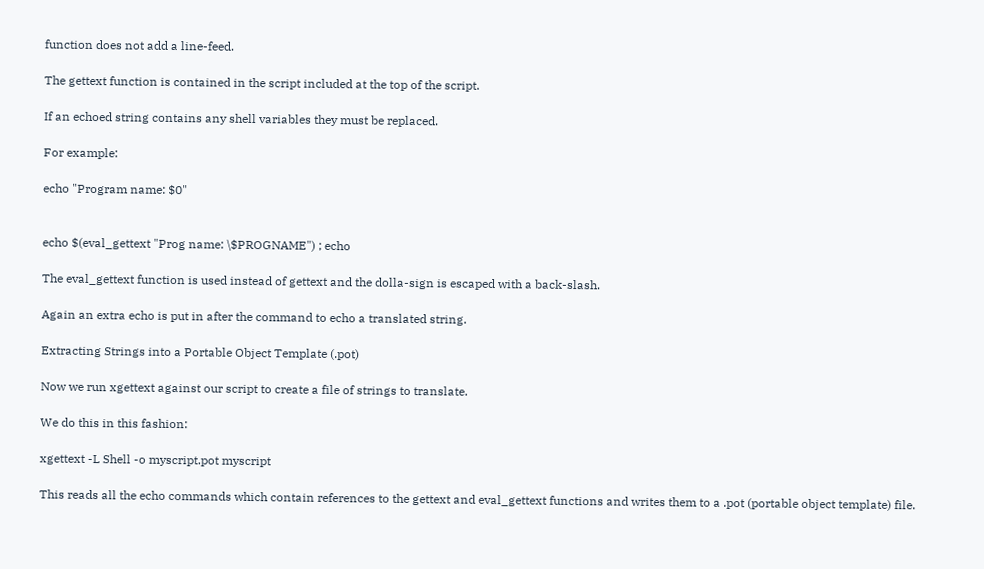function does not add a line-feed.

The gettext function is contained in the script included at the top of the script.

If an echoed string contains any shell variables they must be replaced.

For example:

echo "Program name: $0"


echo $(eval_gettext "Prog name: \$PROGNAME") ; echo

The eval_gettext function is used instead of gettext and the dolla-sign is escaped with a back-slash.

Again an extra echo is put in after the command to echo a translated string.

Extracting Strings into a Portable Object Template (.pot)

Now we run xgettext against our script to create a file of strings to translate.

We do this in this fashion:

xgettext -L Shell -o myscript.pot myscript

This reads all the echo commands which contain references to the gettext and eval_gettext functions and writes them to a .pot (portable object template) file.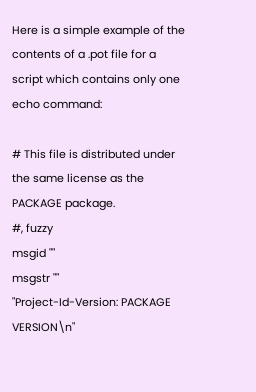Here is a simple example of the contents of a .pot file for a script which contains only one echo command:

# This file is distributed under the same license as the PACKAGE package.
#, fuzzy
msgid ""
msgstr ""
"Project-Id-Version: PACKAGE VERSION\n"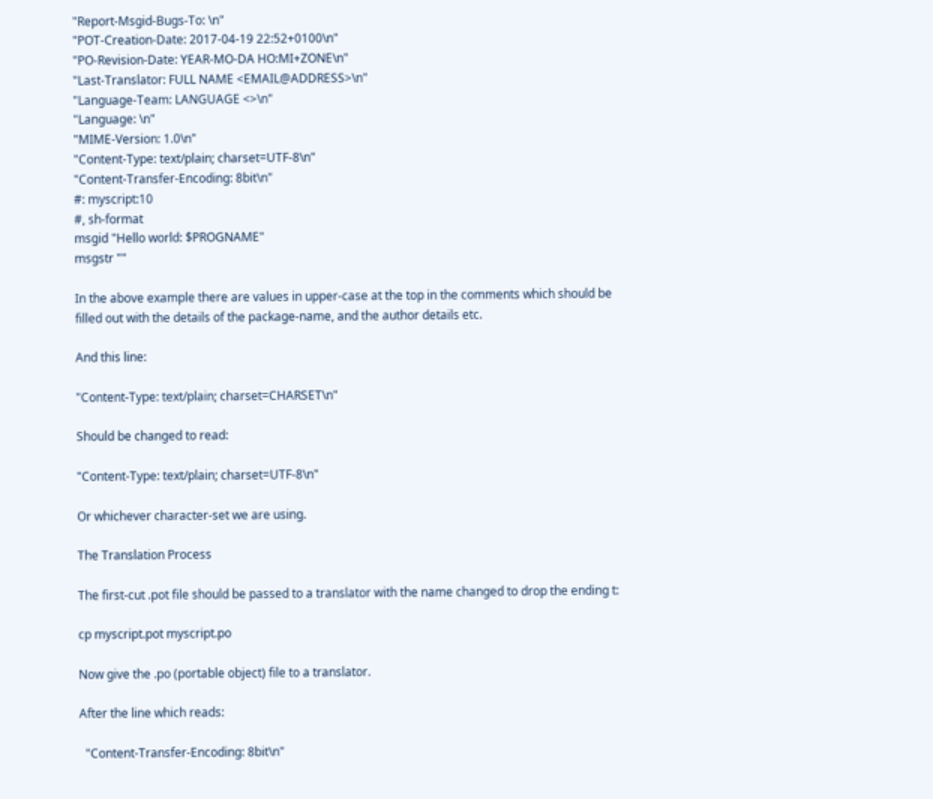"Report-Msgid-Bugs-To: \n"
"POT-Creation-Date: 2017-04-19 22:52+0100\n"
"PO-Revision-Date: YEAR-MO-DA HO:MI+ZONE\n"
"Last-Translator: FULL NAME <EMAIL@ADDRESS>\n"
"Language-Team: LANGUAGE <>\n"
"Language: \n"
"MIME-Version: 1.0\n"
"Content-Type: text/plain; charset=UTF-8\n"
"Content-Transfer-Encoding: 8bit\n"
#: myscript:10
#, sh-format
msgid "Hello world: $PROGNAME"
msgstr ""

In the above example there are values in upper-case at the top in the comments which should be filled out with the details of the package-name, and the author details etc.

And this line:

"Content-Type: text/plain; charset=CHARSET\n"

Should be changed to read:

"Content-Type: text/plain; charset=UTF-8\n"

Or whichever character-set we are using.

The Translation Process

The first-cut .pot file should be passed to a translator with the name changed to drop the ending t:

cp myscript.pot myscript.po

Now give the .po (portable object) file to a translator.

After the line which reads:

  "Content-Transfer-Encoding: 8bit\n"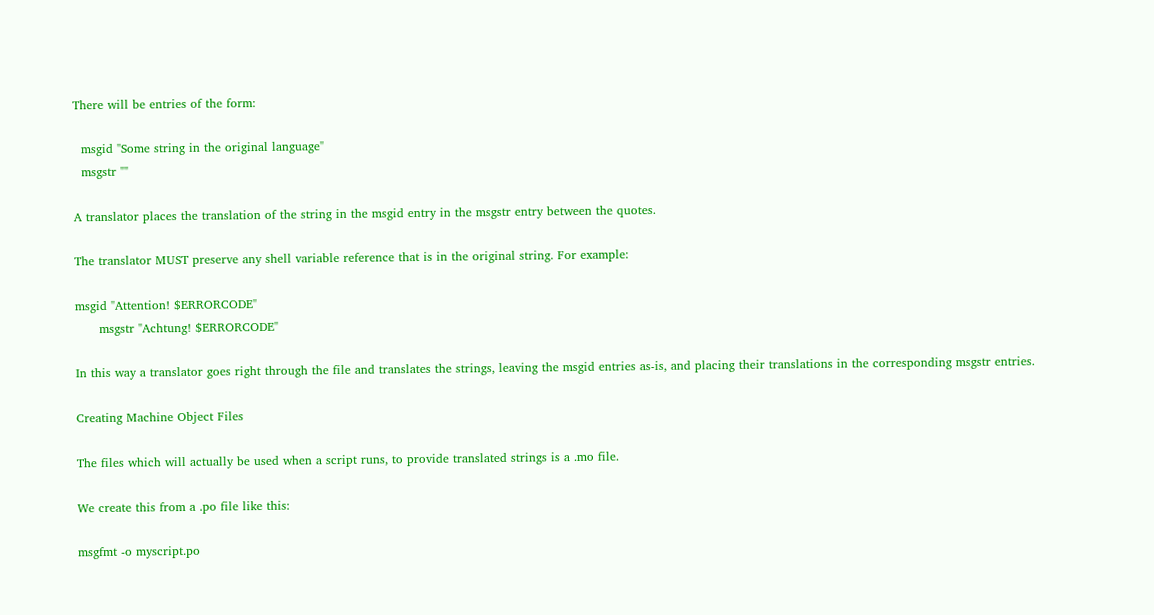There will be entries of the form:

  msgid "Some string in the original language"
  msgstr ""

A translator places the translation of the string in the msgid entry in the msgstr entry between the quotes.

The translator MUST preserve any shell variable reference that is in the original string. For example:

msgid "Attention! $ERRORCODE"
      msgstr "Achtung! $ERRORCODE"

In this way a translator goes right through the file and translates the strings, leaving the msgid entries as-is, and placing their translations in the corresponding msgstr entries.

Creating Machine Object Files

The files which will actually be used when a script runs, to provide translated strings is a .mo file.

We create this from a .po file like this:

msgfmt -o myscript.po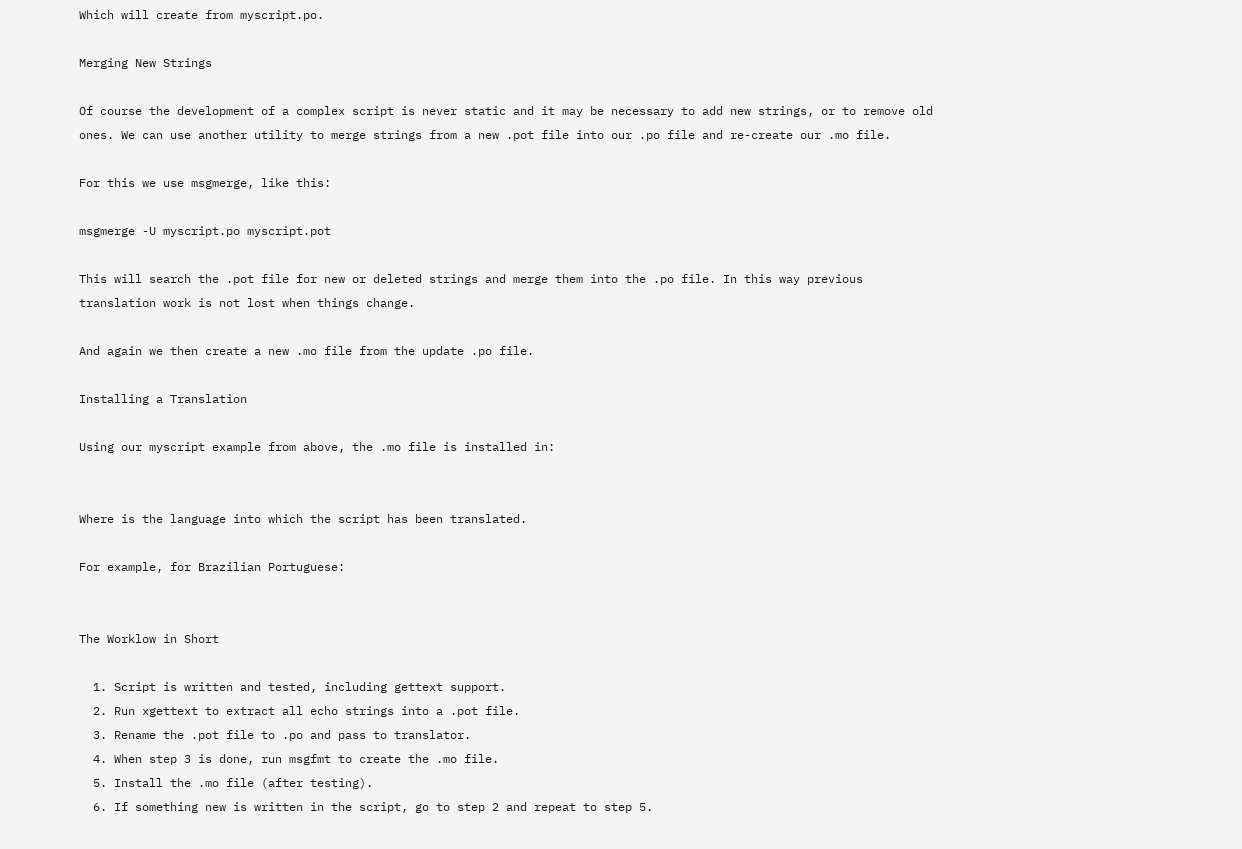Which will create from myscript.po.

Merging New Strings

Of course the development of a complex script is never static and it may be necessary to add new strings, or to remove old ones. We can use another utility to merge strings from a new .pot file into our .po file and re-create our .mo file.

For this we use msgmerge, like this:

msgmerge -U myscript.po myscript.pot

This will search the .pot file for new or deleted strings and merge them into the .po file. In this way previous translation work is not lost when things change.

And again we then create a new .mo file from the update .po file.

Installing a Translation

Using our myscript example from above, the .mo file is installed in:


Where is the language into which the script has been translated.

For example, for Brazilian Portuguese:


The Worklow in Short

  1. Script is written and tested, including gettext support.
  2. Run xgettext to extract all echo strings into a .pot file.
  3. Rename the .pot file to .po and pass to translator.
  4. When step 3 is done, run msgfmt to create the .mo file.
  5. Install the .mo file (after testing).
  6. If something new is written in the script, go to step 2 and repeat to step 5.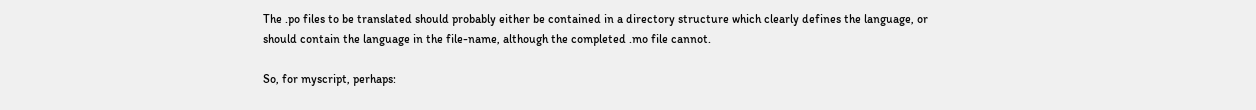The .po files to be translated should probably either be contained in a directory structure which clearly defines the language, or should contain the language in the file-name, although the completed .mo file cannot.

So, for myscript, perhaps: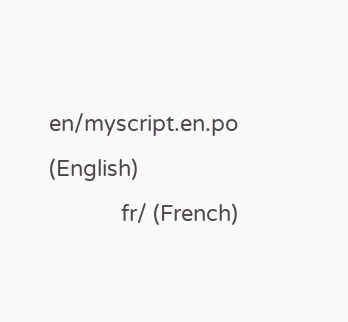en/myscript.en.po (English)
            fr/ (French)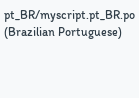pt_BR/myscript.pt_BR.po (Brazilian Portuguese)